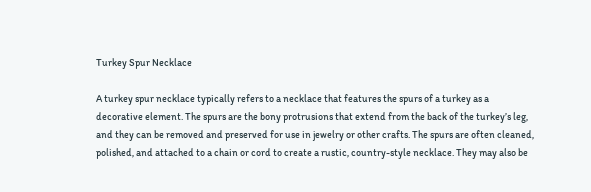Turkey Spur Necklace

A turkey spur necklace typically refers to a necklace that features the spurs of a turkey as a decorative element. The spurs are the bony protrusions that extend from the back of the turkey’s leg, and they can be removed and preserved for use in jewelry or other crafts. The spurs are often cleaned, polished, and attached to a chain or cord to create a rustic, country-style necklace. They may also be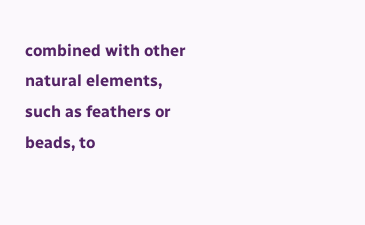combined with other natural elements, such as feathers or beads, to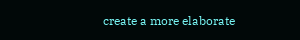create a more elaborate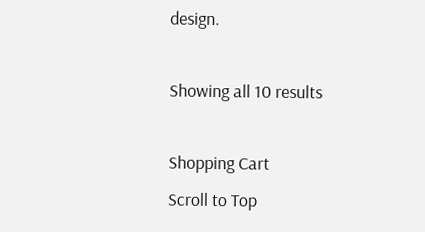design.

Showing all 10 results

Shopping Cart
Scroll to Top